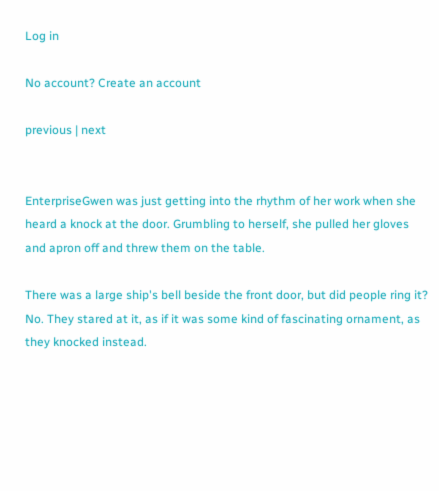Log in

No account? Create an account

previous | next


EnterpriseGwen was just getting into the rhythm of her work when she heard a knock at the door. Grumbling to herself, she pulled her gloves and apron off and threw them on the table.

There was a large ship's bell beside the front door, but did people ring it? No. They stared at it, as if it was some kind of fascinating ornament, as they knocked instead.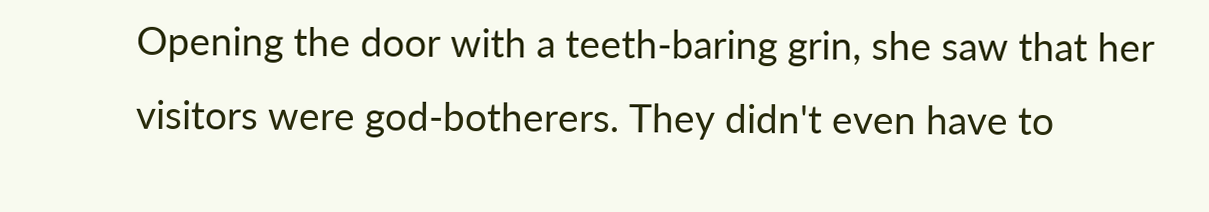Opening the door with a teeth-baring grin, she saw that her visitors were god-botherers. They didn't even have to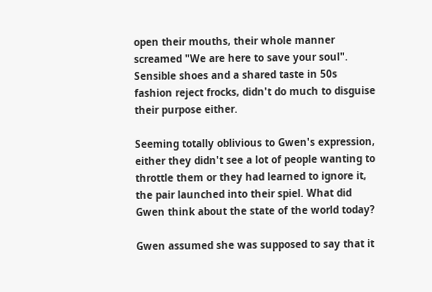open their mouths, their whole manner screamed "We are here to save your soul". Sensible shoes and a shared taste in 50s fashion reject frocks, didn't do much to disguise their purpose either.

Seeming totally oblivious to Gwen's expression, either they didn't see a lot of people wanting to throttle them or they had learned to ignore it, the pair launched into their spiel. What did Gwen think about the state of the world today?

Gwen assumed she was supposed to say that it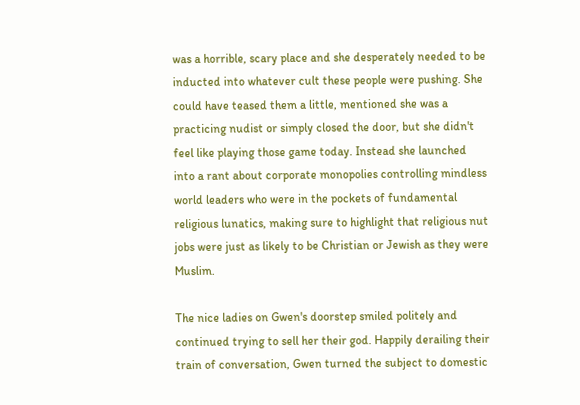was a horrible, scary place and she desperately needed to be inducted into whatever cult these people were pushing. She could have teased them a little, mentioned she was a practicing nudist or simply closed the door, but she didn't feel like playing those game today. Instead she launched into a rant about corporate monopolies controlling mindless world leaders who were in the pockets of fundamental religious lunatics, making sure to highlight that religious nut jobs were just as likely to be Christian or Jewish as they were Muslim.

The nice ladies on Gwen's doorstep smiled politely and continued trying to sell her their god. Happily derailing their train of conversation, Gwen turned the subject to domestic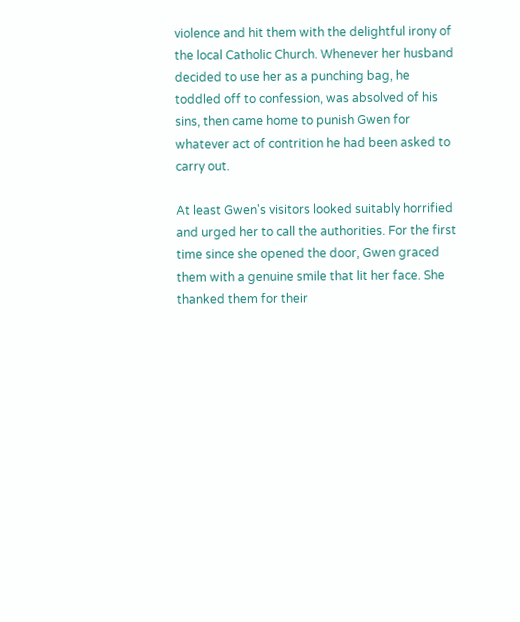violence and hit them with the delightful irony of the local Catholic Church. Whenever her husband decided to use her as a punching bag, he toddled off to confession, was absolved of his sins, then came home to punish Gwen for whatever act of contrition he had been asked to carry out.

At least Gwen's visitors looked suitably horrified and urged her to call the authorities. For the first time since she opened the door, Gwen graced them with a genuine smile that lit her face. She thanked them for their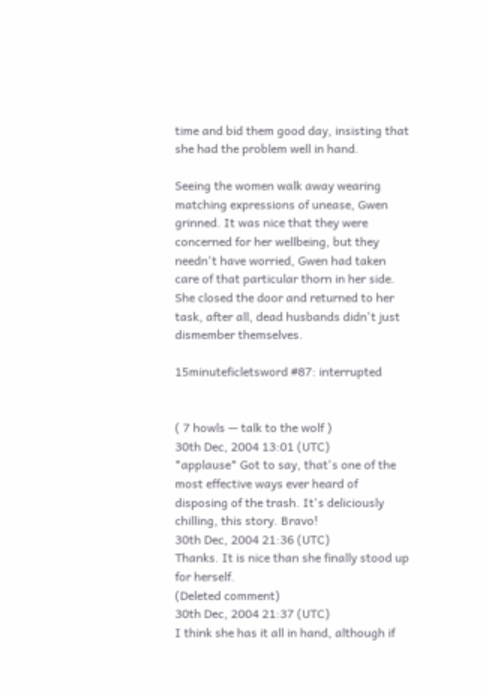time and bid them good day, insisting that she had the problem well in hand.

Seeing the women walk away wearing matching expressions of unease, Gwen grinned. It was nice that they were concerned for her wellbeing, but they needn't have worried, Gwen had taken care of that particular thorn in her side. She closed the door and returned to her task, after all, dead husbands didn't just dismember themselves.

15minuteficletsword #87: interrupted


( 7 howls — talk to the wolf )
30th Dec, 2004 13:01 (UTC)
*applause* Got to say, that's one of the most effective ways ever heard of disposing of the trash. It's deliciously chilling, this story. Bravo!
30th Dec, 2004 21:36 (UTC)
Thanks. It is nice than she finally stood up for herself.
(Deleted comment)
30th Dec, 2004 21:37 (UTC)
I think she has it all in hand, although if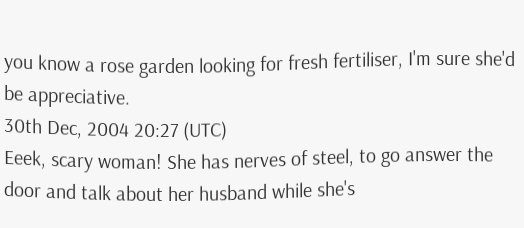you know a rose garden looking for fresh fertiliser, I'm sure she'd be appreciative.
30th Dec, 2004 20:27 (UTC)
Eeek, scary woman! She has nerves of steel, to go answer the door and talk about her husband while she's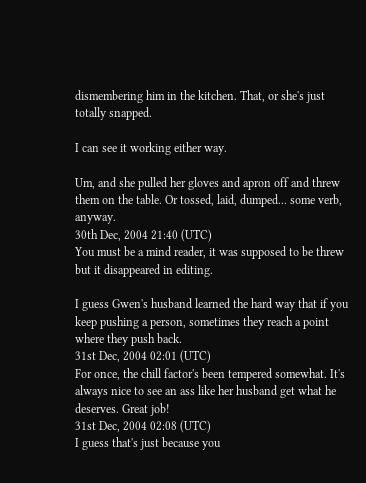dismembering him in the kitchen. That, or she's just totally snapped.

I can see it working either way.

Um, and she pulled her gloves and apron off and threw them on the table. Or tossed, laid, dumped... some verb, anyway.
30th Dec, 2004 21:40 (UTC)
You must be a mind reader, it was supposed to be threw but it disappeared in editing.

I guess Gwen's husband learned the hard way that if you keep pushing a person, sometimes they reach a point where they push back.
31st Dec, 2004 02:01 (UTC)
For once, the chill factor's been tempered somewhat. It's always nice to see an ass like her husband get what he deserves. Great job!
31st Dec, 2004 02:08 (UTC)
I guess that's just because you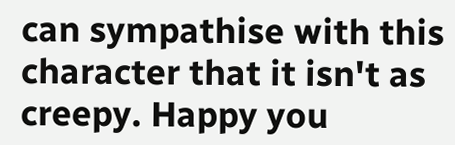can sympathise with this character that it isn't as creepy. Happy you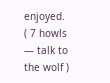enjoyed.
( 7 howls — talk to the wolf )